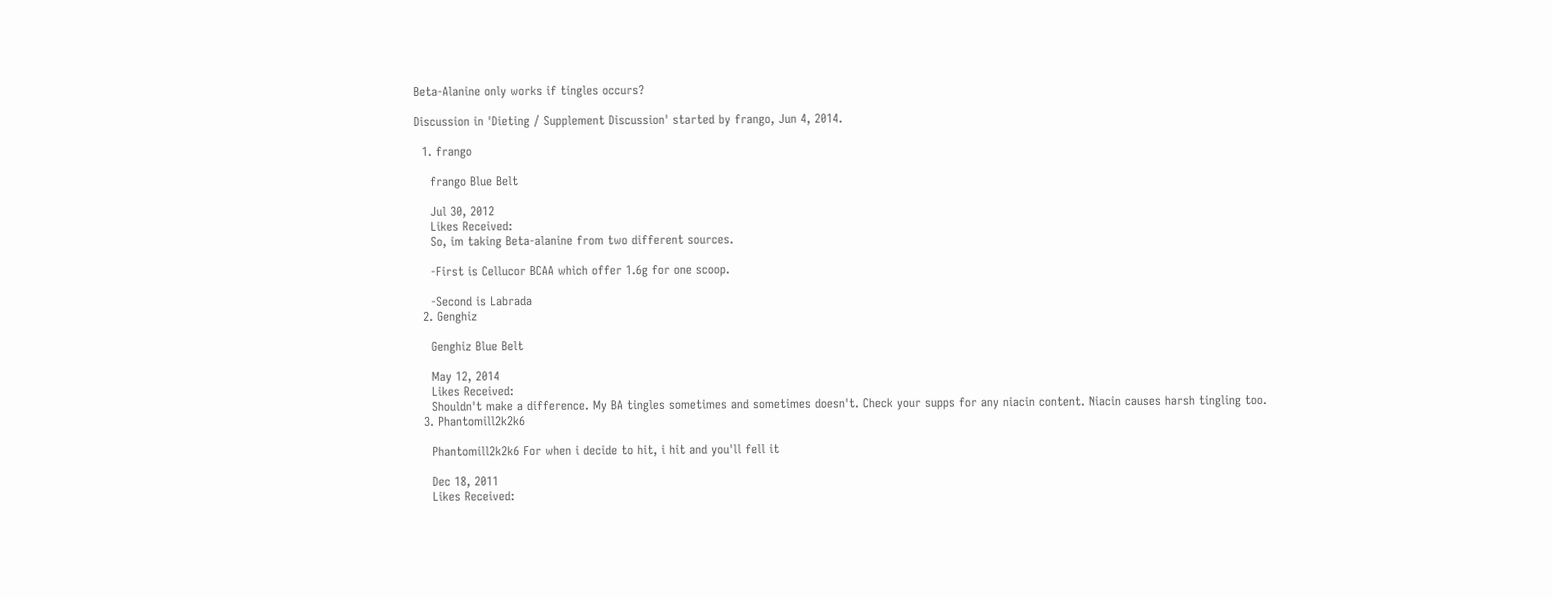Beta-Alanine only works if tingles occurs?

Discussion in 'Dieting / Supplement Discussion' started by frango, Jun 4, 2014.

  1. frango

    frango Blue Belt

    Jul 30, 2012
    Likes Received:
    So, im taking Beta-alanine from two different sources.

    -First is Cellucor BCAA which offer 1.6g for one scoop.

    -Second is Labrada
  2. Genghiz

    Genghiz Blue Belt

    May 12, 2014
    Likes Received:
    Shouldn't make a difference. My BA tingles sometimes and sometimes doesn't. Check your supps for any niacin content. Niacin causes harsh tingling too.
  3. Phantomill2k2k6

    Phantomill2k2k6 For when i decide to hit, i hit and you'll fell it

    Dec 18, 2011
    Likes Received: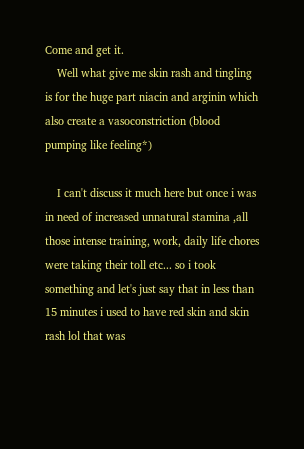Come and get it.
    Well what give me skin rash and tingling is for the huge part niacin and arginin which also create a vasoconstriction (blood pumping like feeling*)

    I can't discuss it much here but once i was in need of increased unnatural stamina ,all those intense training, work, daily life chores were taking their toll etc... so i took something and let's just say that in less than 15 minutes i used to have red skin and skin rash lol that was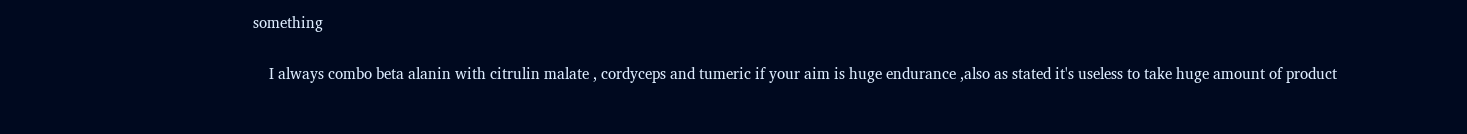something

    I always combo beta alanin with citrulin malate , cordyceps and tumeric if your aim is huge endurance ,also as stated it's useless to take huge amount of product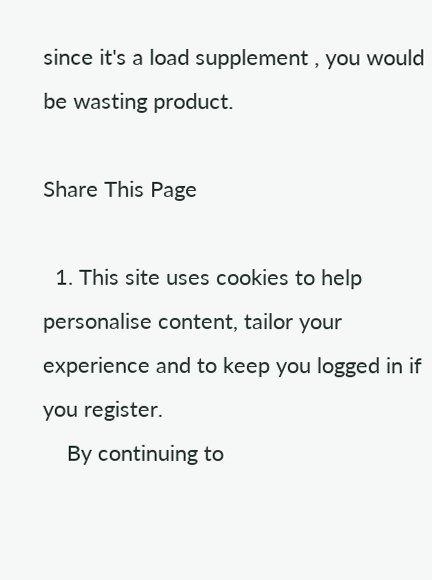since it's a load supplement , you would be wasting product.

Share This Page

  1. This site uses cookies to help personalise content, tailor your experience and to keep you logged in if you register.
    By continuing to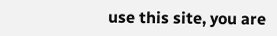use this site, you are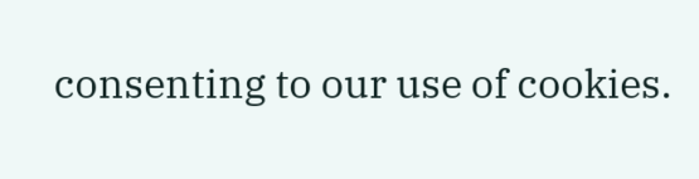consenting to our use of cookies.